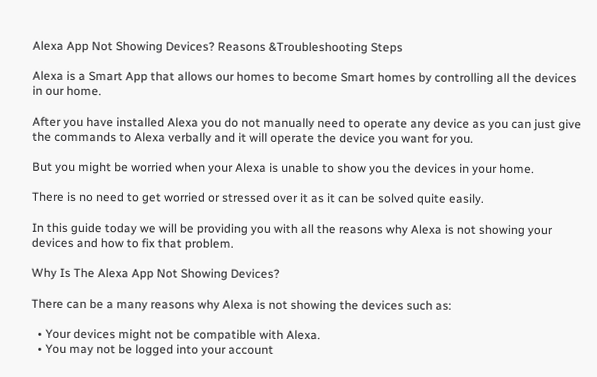Alexa App Not Showing Devices? Reasons &Troubleshooting Steps

Alexa is a Smart App that allows our homes to become Smart homes by controlling all the devices in our home.

After you have installed Alexa you do not manually need to operate any device as you can just give the commands to Alexa verbally and it will operate the device you want for you.

But you might be worried when your Alexa is unable to show you the devices in your home.

There is no need to get worried or stressed over it as it can be solved quite easily.

In this guide today we will be providing you with all the reasons why Alexa is not showing your devices and how to fix that problem.

Why Is The Alexa App Not Showing Devices?

There can be a many reasons why Alexa is not showing the devices such as:

  • Your devices might not be compatible with Alexa.
  • You may not be logged into your account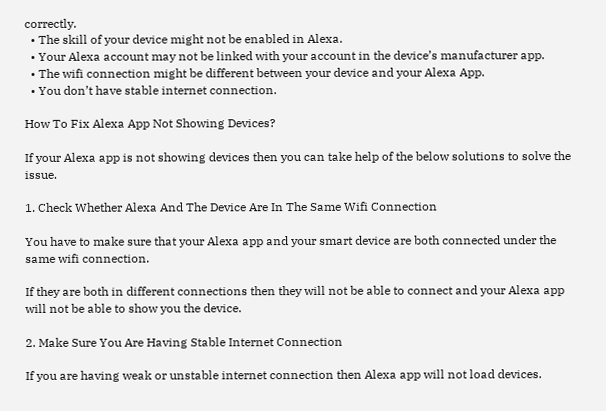correctly.
  • The skill of your device might not be enabled in Alexa.
  • Your Alexa account may not be linked with your account in the device’s manufacturer app.
  • The wifi connection might be different between your device and your Alexa App.
  • You don’t have stable internet connection.

How To Fix Alexa App Not Showing Devices?

If your Alexa app is not showing devices then you can take help of the below solutions to solve the issue.

1. Check Whether Alexa And The Device Are In The Same Wifi Connection

You have to make sure that your Alexa app and your smart device are both connected under the same wifi connection.

If they are both in different connections then they will not be able to connect and your Alexa app will not be able to show you the device.

2. Make Sure You Are Having Stable Internet Connection

If you are having weak or unstable internet connection then Alexa app will not load devices.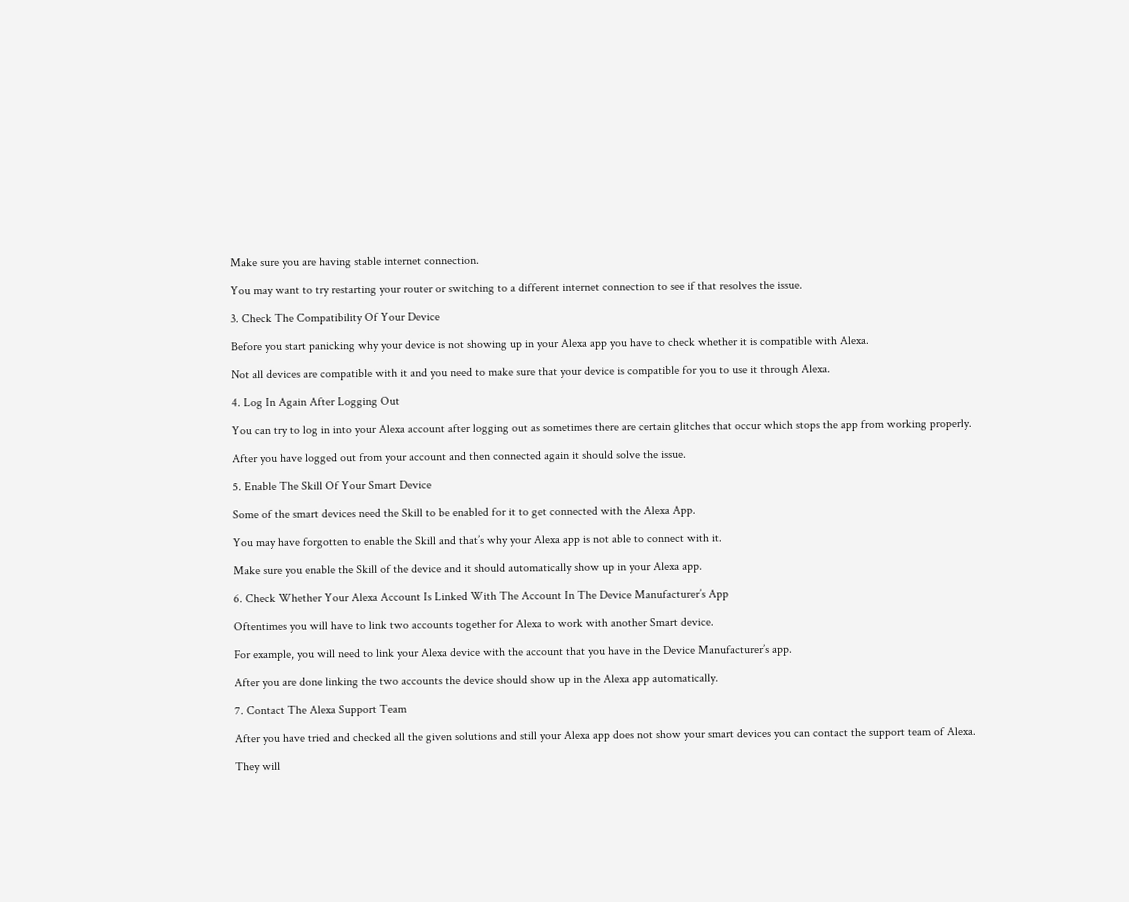Make sure you are having stable internet connection.

You may want to try restarting your router or switching to a different internet connection to see if that resolves the issue.

3. Check The Compatibility Of Your Device

Before you start panicking why your device is not showing up in your Alexa app you have to check whether it is compatible with Alexa.

Not all devices are compatible with it and you need to make sure that your device is compatible for you to use it through Alexa.

4. Log In Again After Logging Out

You can try to log in into your Alexa account after logging out as sometimes there are certain glitches that occur which stops the app from working properly.

After you have logged out from your account and then connected again it should solve the issue.

5. Enable The Skill Of Your Smart Device

Some of the smart devices need the Skill to be enabled for it to get connected with the Alexa App.

You may have forgotten to enable the Skill and that’s why your Alexa app is not able to connect with it.

Make sure you enable the Skill of the device and it should automatically show up in your Alexa app.

6. Check Whether Your Alexa Account Is Linked With The Account In The Device Manufacturer’s App

Oftentimes you will have to link two accounts together for Alexa to work with another Smart device.

For example, you will need to link your Alexa device with the account that you have in the Device Manufacturer’s app.

After you are done linking the two accounts the device should show up in the Alexa app automatically.

7. Contact The Alexa Support Team

After you have tried and checked all the given solutions and still your Alexa app does not show your smart devices you can contact the support team of Alexa.

They will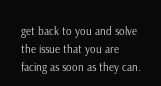get back to you and solve the issue that you are facing as soon as they can.